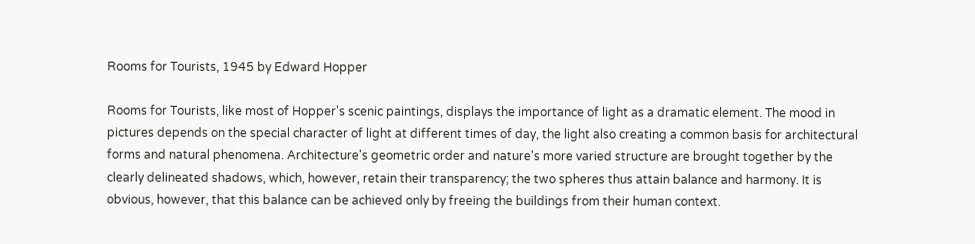Rooms for Tourists, 1945 by Edward Hopper

Rooms for Tourists, like most of Hopper's scenic paintings, displays the importance of light as a dramatic element. The mood in pictures depends on the special character of light at different times of day, the light also creating a common basis for architectural forms and natural phenomena. Architecture's geometric order and nature's more varied structure are brought together by the clearly delineated shadows, which, however, retain their transparency; the two spheres thus attain balance and harmony. It is obvious, however, that this balance can be achieved only by freeing the buildings from their human context.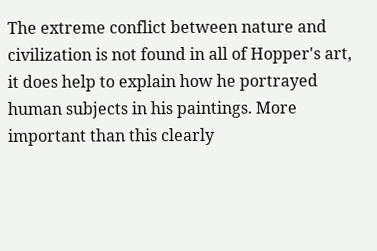The extreme conflict between nature and civilization is not found in all of Hopper's art, it does help to explain how he portrayed human subjects in his paintings. More important than this clearly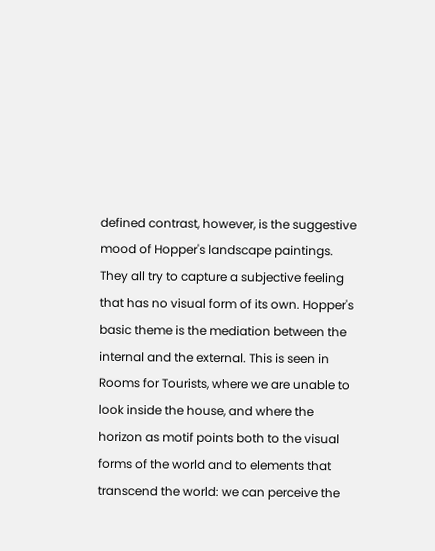defined contrast, however, is the suggestive mood of Hopper's landscape paintings. They all try to capture a subjective feeling that has no visual form of its own. Hopper's basic theme is the mediation between the internal and the external. This is seen in Rooms for Tourists, where we are unable to look inside the house, and where the horizon as motif points both to the visual forms of the world and to elements that transcend the world: we can perceive the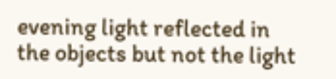evening light reflected in the objects but not the light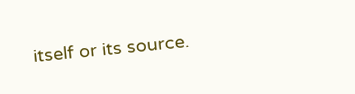itself or its source.